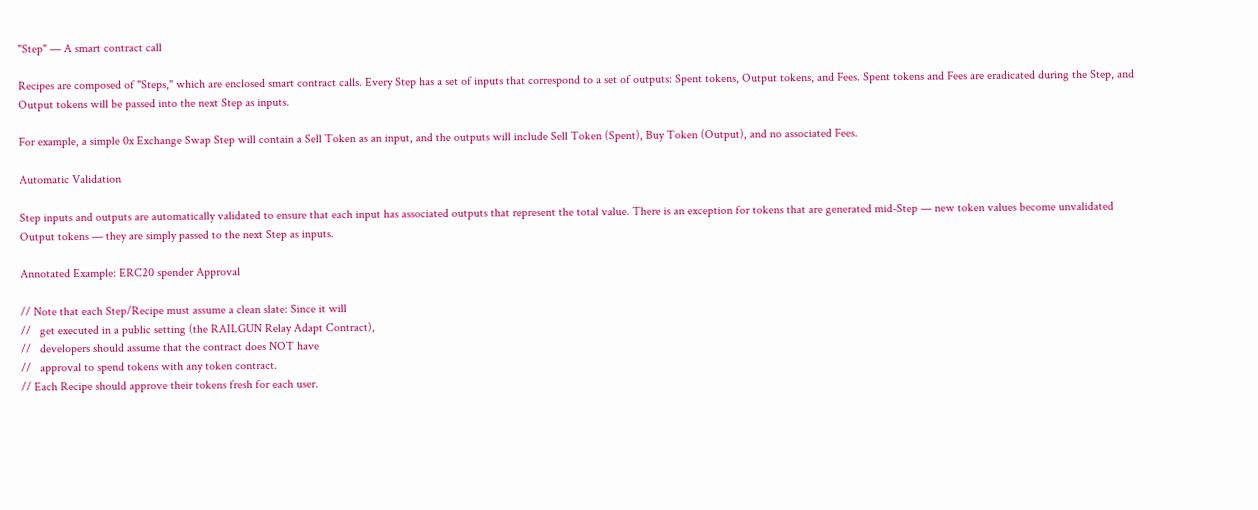"Step" — A smart contract call

Recipes are composed of "Steps," which are enclosed smart contract calls. Every Step has a set of inputs that correspond to a set of outputs: Spent tokens, Output tokens, and Fees. Spent tokens and Fees are eradicated during the Step, and Output tokens will be passed into the next Step as inputs.

For example, a simple 0x Exchange Swap Step will contain a Sell Token as an input, and the outputs will include Sell Token (Spent), Buy Token (Output), and no associated Fees.

Automatic Validation

Step inputs and outputs are automatically validated to ensure that each input has associated outputs that represent the total value. There is an exception for tokens that are generated mid-Step — new token values become unvalidated Output tokens — they are simply passed to the next Step as inputs.

Annotated Example: ERC20 spender Approval

// Note that each Step/Recipe must assume a clean slate: Since it will
//   get executed in a public setting (the RAILGUN Relay Adapt Contract),
//   developers should assume that the contract does NOT have
//   approval to spend tokens with any token contract.
// Each Recipe should approve their tokens fresh for each user.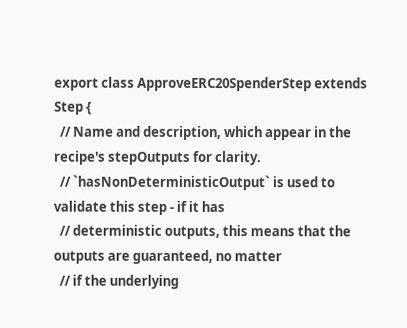export class ApproveERC20SpenderStep extends Step {
  // Name and description, which appear in the recipe's stepOutputs for clarity.
  // `hasNonDeterministicOutput` is used to validate this step - if it has
  // deterministic outputs, this means that the outputs are guaranteed, no matter
  // if the underlying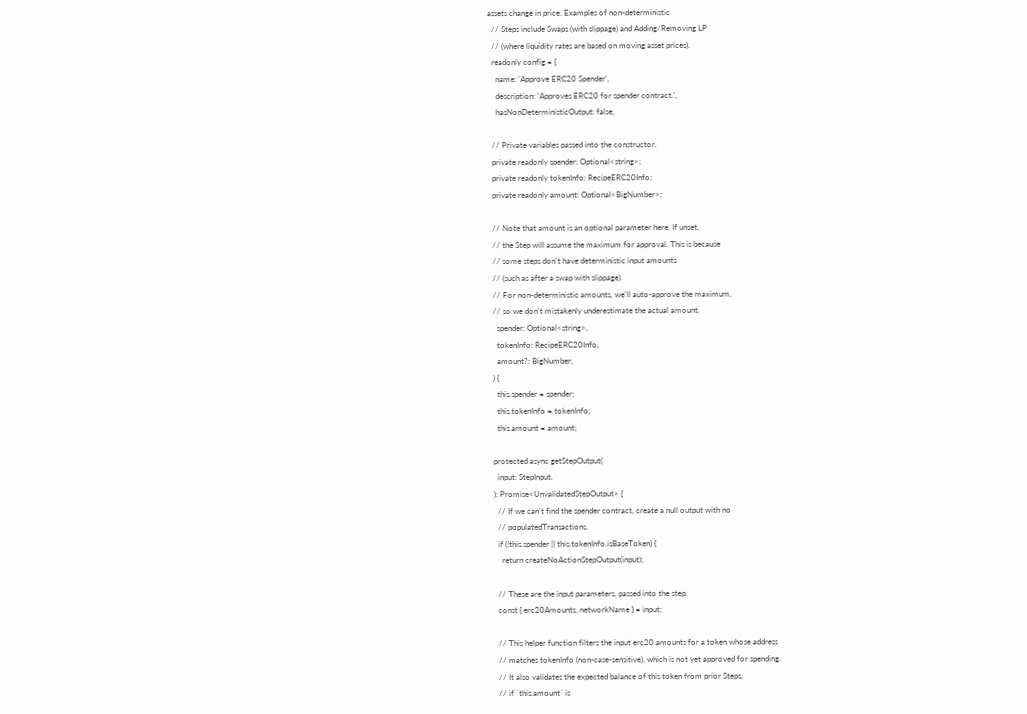assets change in price. Examples of non-deterministic
  // Steps include Swaps (with slippage) and Adding/Removing LP
  // (where liquidity rates are based on moving asset prices).
  readonly config = {
    name: 'Approve ERC20 Spender',
    description: 'Approves ERC20 for spender contract.',
    hasNonDeterministicOutput: false,

  // Private variables passed into the constructor.
  private readonly spender: Optional<string>;
  private readonly tokenInfo: RecipeERC20Info;
  private readonly amount: Optional<BigNumber>;

  // Note that amount is an optional parameter here. If unset,
  // the Step will assume the maximum for approval. This is because
  // some steps don't have deterministic input amounts
  // (such as after a swap with slippage).
  // For non-deterministic amounts, we'll auto-approve the maximum,
  // so we don't mistakenly underestimate the actual amount.
    spender: Optional<string>,
    tokenInfo: RecipeERC20Info,
    amount?: BigNumber,
  ) {
    this.spender = spender;
    this.tokenInfo = tokenInfo;
    this.amount = amount;

  protected async getStepOutput(
    input: StepInput,
  ): Promise<UnvalidatedStepOutput> {
    // If we can't find the spender contract, create a null output with no
    // populatedTransactions.
    if (!this.spender || this.tokenInfo.isBaseToken) {
      return createNoActionStepOutput(input);

    // These are the input parameters, passed into the step.
    const { erc20Amounts, networkName } = input;

    // This helper function filters the input erc20 amounts for a token whose address
    // matches tokenInfo (non-case-sensitive), which is not yet approved for spending.
    // It also validates the expected balance of this token from prior Steps,
    // if `this.amount` is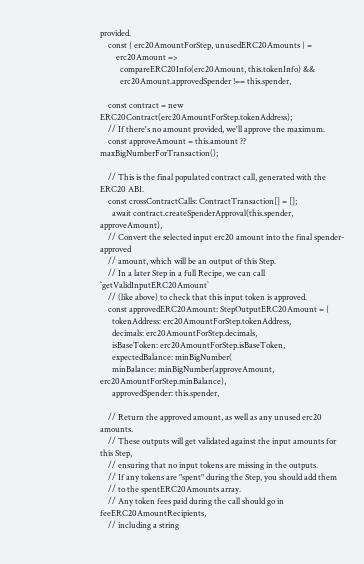provided.
    const { erc20AmountForStep, unusedERC20Amounts } =
        erc20Amount =>
          compareERC20Info(erc20Amount, this.tokenInfo) &&
          erc20Amount.approvedSpender !== this.spender,

    const contract = new ERC20Contract(erc20AmountForStep.tokenAddress);
    // If there's no amount provided, we'll approve the maximum.
    const approveAmount = this.amount ?? maxBigNumberForTransaction();

    // This is the final populated contract call, generated with the ERC20 ABI.
    const crossContractCalls: ContractTransaction[] = [];
      await contract.createSpenderApproval(this.spender, approveAmount),
    // Convert the selected input erc20 amount into the final spender-approved
    // amount, which will be an output of this Step.
    // In a later Step in a full Recipe, we can call `getValidInputERC20Amount`
    // (like above) to check that this input token is approved.
    const approvedERC20Amount: StepOutputERC20Amount = {
      tokenAddress: erc20AmountForStep.tokenAddress,
      decimals: erc20AmountForStep.decimals,
      isBaseToken: erc20AmountForStep.isBaseToken,
      expectedBalance: minBigNumber(
      minBalance: minBigNumber(approveAmount, erc20AmountForStep.minBalance),
      approvedSpender: this.spender,

    // Return the approved amount, as well as any unused erc20 amounts.
    // These outputs will get validated against the input amounts for this Step,
    // ensuring that no input tokens are missing in the outputs.
    // If any tokens are "spent" during the Step, you should add them
    // to the spentERC20Amounts array.
    // Any token fees paid during the call should go in feeERC20AmountRecipients,
    // including a string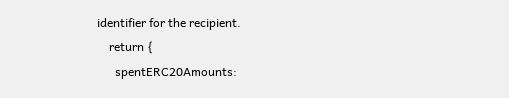identifier for the recipient.
    return {
      spentERC20Amounts: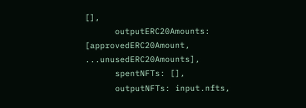[],
      outputERC20Amounts: [approvedERC20Amount, ...unusedERC20Amounts],
      spentNFTs: [],
      outputNFTs: input.nfts,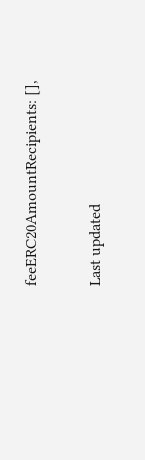feeERC20AmountRecipients: [],

Last updated